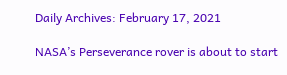Daily Archives: February 17, 2021

NASA’s Perseverance rover is about to start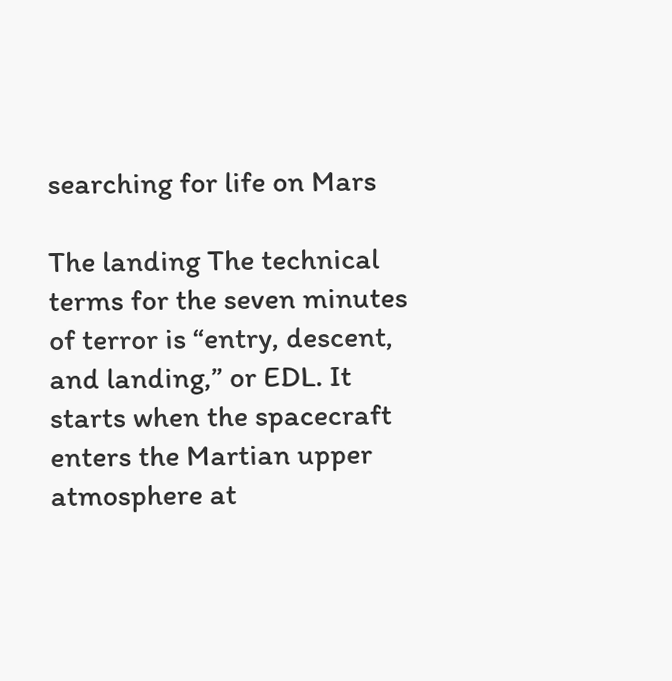searching for life on Mars

The landing The technical terms for the seven minutes of terror is “entry, descent, and landing,” or EDL. It starts when the spacecraft enters the Martian upper atmosphere at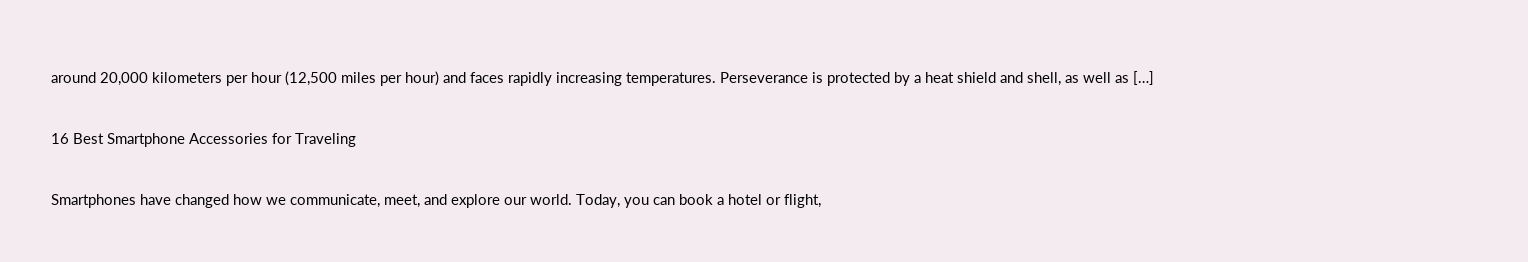around 20,000 kilometers per hour (12,500 miles per hour) and faces rapidly increasing temperatures. Perseverance is protected by a heat shield and shell, as well as […]

16 Best Smartphone Accessories for Traveling

Smartphones have changed how we communicate, meet, and explore our world. Today, you can book a hotel or flight,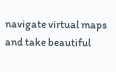navigate virtual maps and take beautiful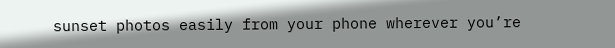sunset photos easily from your phone wherever you’re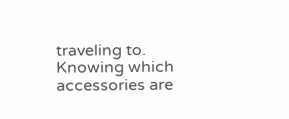traveling to. Knowing which accessories are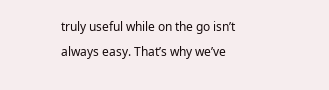truly useful while on the go isn’t always easy. That’s why we’ve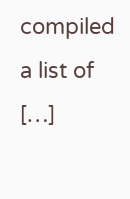compiled a list of […]